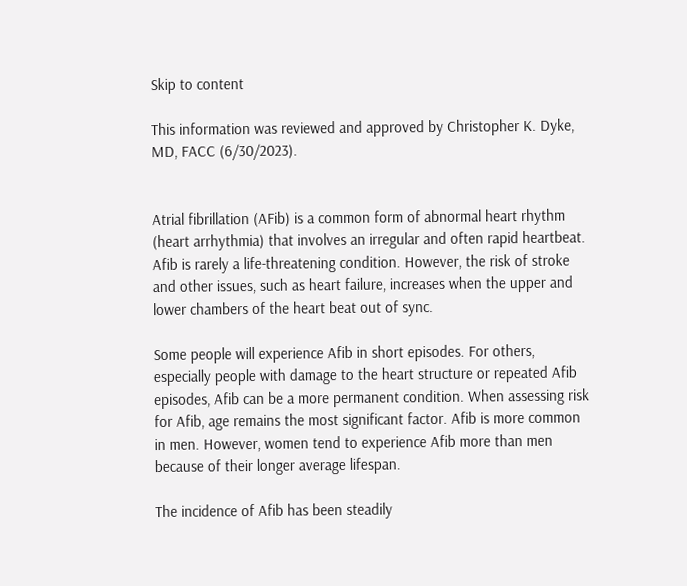Skip to content

This information was reviewed and approved by Christopher K. Dyke, MD, FACC (6/30/2023).


Atrial fibrillation (AFib) is a common form of abnormal heart rhythm (heart arrhythmia) that involves an irregular and often rapid heartbeat. Afib is rarely a life-threatening condition. However, the risk of stroke and other issues, such as heart failure, increases when the upper and lower chambers of the heart beat out of sync.

Some people will experience Afib in short episodes. For others, especially people with damage to the heart structure or repeated Afib episodes, Afib can be a more permanent condition. When assessing risk for Afib, age remains the most significant factor. Afib is more common in men. However, women tend to experience Afib more than men because of their longer average lifespan.

The incidence of Afib has been steadily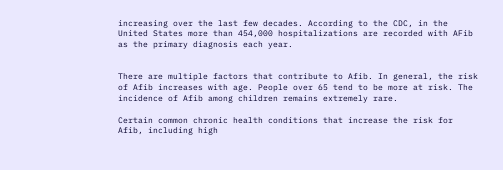increasing over the last few decades. According to the CDC, in the United States more than 454,000 hospitalizations are recorded with AFib as the primary diagnosis each year.


There are multiple factors that contribute to Afib. In general, the risk of Afib increases with age. People over 65 tend to be more at risk. The incidence of Afib among children remains extremely rare.

Certain common chronic health conditions that increase the risk for Afib, including high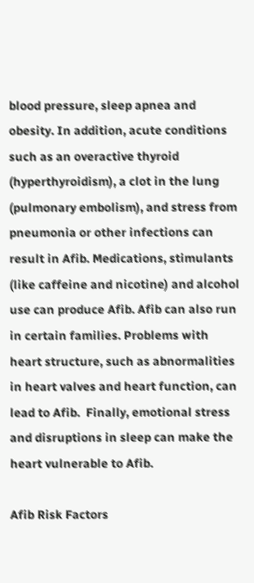blood pressure, sleep apnea and obesity. In addition, acute conditions such as an overactive thyroid (hyperthyroidism), a clot in the lung (pulmonary embolism), and stress from pneumonia or other infections can result in Afib. Medications, stimulants (like caffeine and nicotine) and alcohol use can produce Afib. Afib can also run in certain families. Problems with heart structure, such as abnormalities in heart valves and heart function, can lead to Afib.  Finally, emotional stress and disruptions in sleep can make the heart vulnerable to Afib.

Afib Risk Factors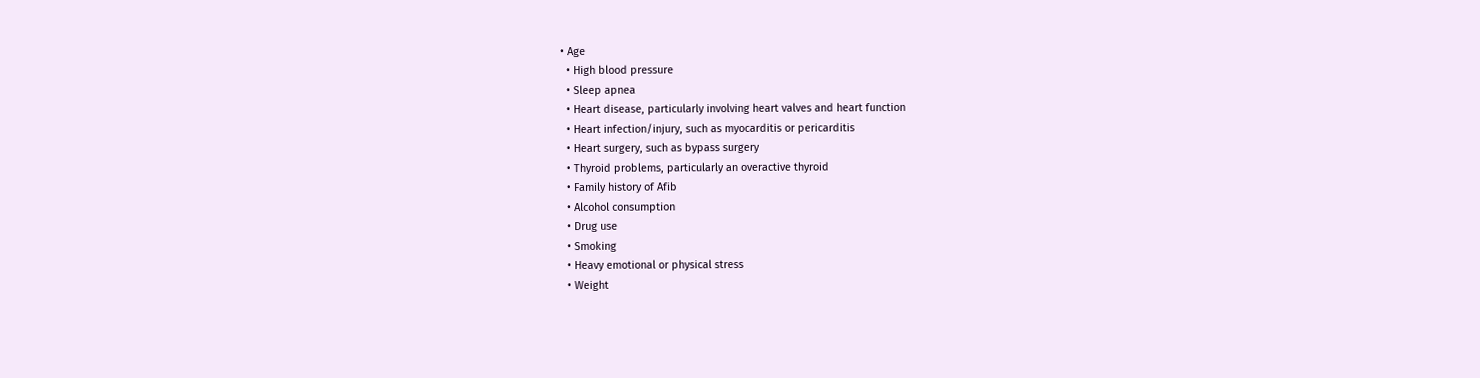• Age
  • High blood pressure
  • Sleep apnea
  • Heart disease, particularly involving heart valves and heart function
  • Heart infection/injury, such as myocarditis or pericarditis
  • Heart surgery, such as bypass surgery
  • Thyroid problems, particularly an overactive thyroid
  • Family history of Afib
  • Alcohol consumption
  • Drug use
  • Smoking
  • Heavy emotional or physical stress
  • Weight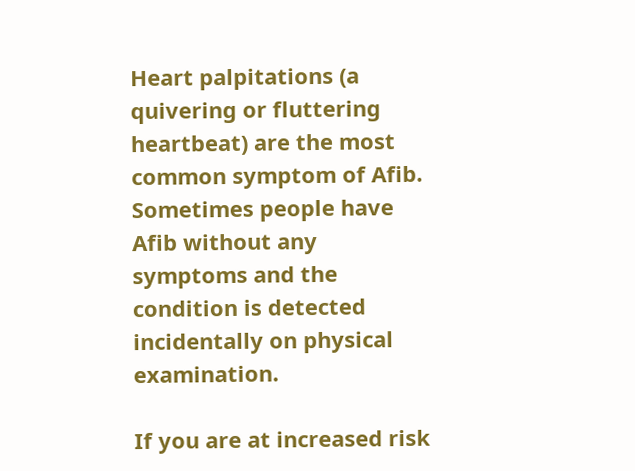Heart palpitations (a quivering or fluttering heartbeat) are the most common symptom of Afib. Sometimes people have Afib without any symptoms and the condition is detected incidentally on physical examination.

If you are at increased risk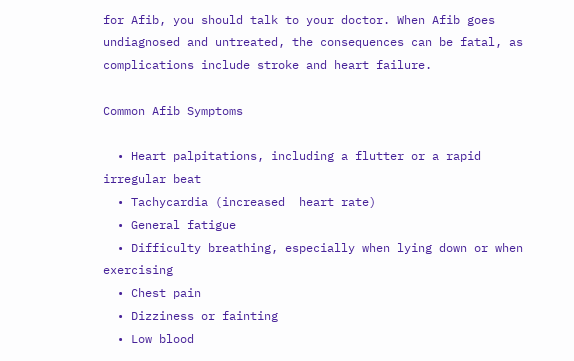for Afib, you should talk to your doctor. When Afib goes undiagnosed and untreated, the consequences can be fatal, as complications include stroke and heart failure.

Common Afib Symptoms

  • Heart palpitations, including a flutter or a rapid irregular beat
  • Tachycardia (increased  heart rate)
  • General fatigue
  • Difficulty breathing, especially when lying down or when exercising
  • Chest pain
  • Dizziness or fainting
  • Low blood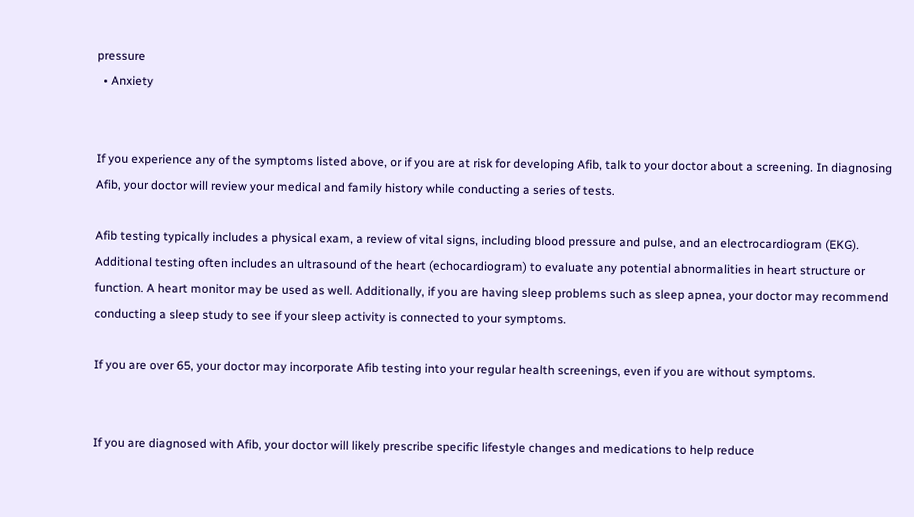pressure
  • Anxiety


If you experience any of the symptoms listed above, or if you are at risk for developing Afib, talk to your doctor about a screening. In diagnosing Afib, your doctor will review your medical and family history while conducting a series of tests.

Afib testing typically includes a physical exam, a review of vital signs, including blood pressure and pulse, and an electrocardiogram (EKG). Additional testing often includes an ultrasound of the heart (echocardiogram) to evaluate any potential abnormalities in heart structure or function. A heart monitor may be used as well. Additionally, if you are having sleep problems such as sleep apnea, your doctor may recommend conducting a sleep study to see if your sleep activity is connected to your symptoms.

If you are over 65, your doctor may incorporate Afib testing into your regular health screenings, even if you are without symptoms.


If you are diagnosed with Afib, your doctor will likely prescribe specific lifestyle changes and medications to help reduce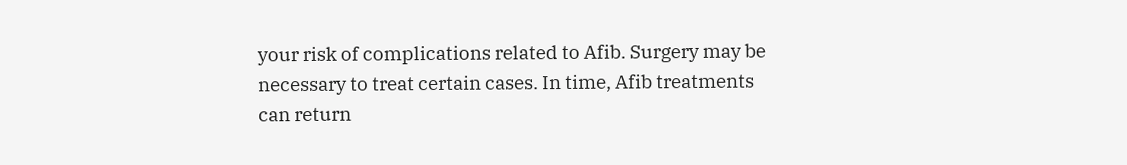your risk of complications related to Afib. Surgery may be necessary to treat certain cases. In time, Afib treatments can return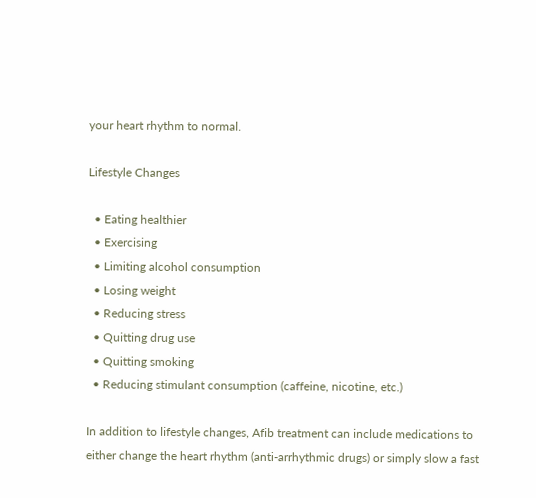your heart rhythm to normal.

Lifestyle Changes

  • Eating healthier
  • Exercising
  • Limiting alcohol consumption
  • Losing weight
  • Reducing stress
  • Quitting drug use
  • Quitting smoking
  • Reducing stimulant consumption (caffeine, nicotine, etc.)

In addition to lifestyle changes, Afib treatment can include medications to either change the heart rhythm (anti-arrhythmic drugs) or simply slow a fast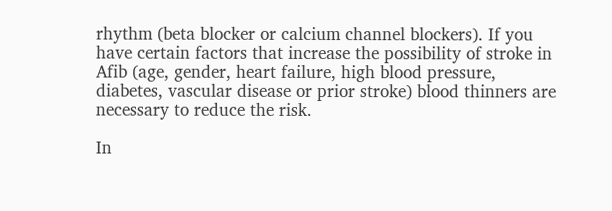rhythm (beta blocker or calcium channel blockers). If you have certain factors that increase the possibility of stroke in Afib (age, gender, heart failure, high blood pressure, diabetes, vascular disease or prior stroke) blood thinners are necessary to reduce the risk.

In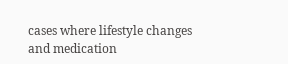cases where lifestyle changes and medication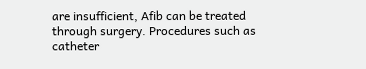are insufficient, Afib can be treated through surgery. Procedures such as catheter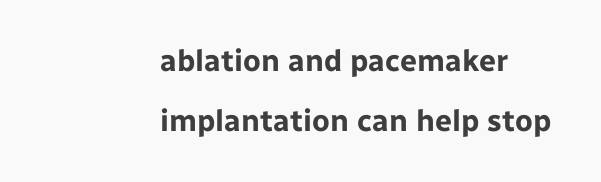ablation and pacemaker implantation can help stop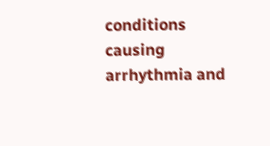conditions causing arrhythmia and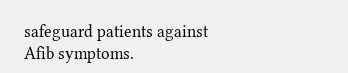safeguard patients against Afib symptoms.